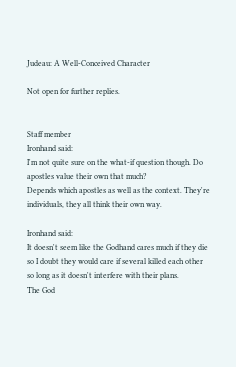Judeau: A Well-Conceived Character

Not open for further replies.


Staff member
Ironhand said:
I'm not quite sure on the what-if question though. Do apostles value their own that much?
Depends which apostles as well as the context. They're individuals, they all think their own way.

Ironhand said:
It doesn't seem like the Godhand cares much if they die so I doubt they would care if several killed each other so long as it doesn't interfere with their plans.
The God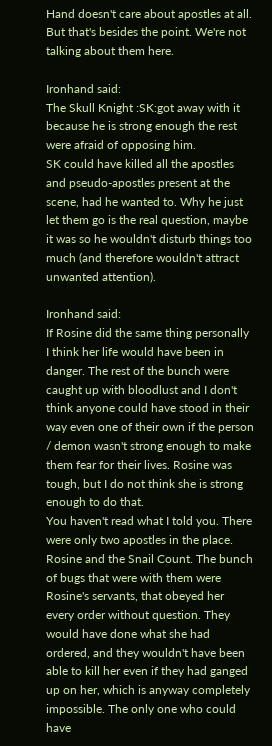Hand doesn't care about apostles at all. But that's besides the point. We're not talking about them here.

Ironhand said:
The Skull Knight :SK:got away with it because he is strong enough the rest were afraid of opposing him.
SK could have killed all the apostles and pseudo-apostles present at the scene, had he wanted to. Why he just let them go is the real question, maybe it was so he wouldn't disturb things too much (and therefore wouldn't attract unwanted attention).

Ironhand said:
If Rosine did the same thing personally I think her life would have been in danger. The rest of the bunch were caught up with bloodlust and I don't think anyone could have stood in their way even one of their own if the person / demon wasn't strong enough to make them fear for their lives. Rosine was tough, but I do not think she is strong enough to do that.
You haven't read what I told you. There were only two apostles in the place. Rosine and the Snail Count. The bunch of bugs that were with them were Rosine's servants, that obeyed her every order without question. They would have done what she had ordered, and they wouldn't have been able to kill her even if they had ganged up on her, which is anyway completely impossible. The only one who could have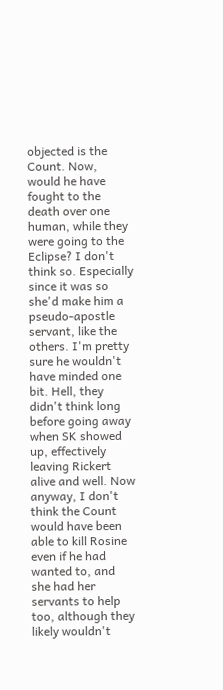objected is the Count. Now, would he have fought to the death over one human, while they were going to the Eclipse? I don't think so. Especially since it was so she'd make him a pseudo-apostle servant, like the others. I'm pretty sure he wouldn't have minded one bit. Hell, they didn't think long before going away when SK showed up, effectively leaving Rickert alive and well. Now anyway, I don't think the Count would have been able to kill Rosine even if he had wanted to, and she had her servants to help too, although they likely wouldn't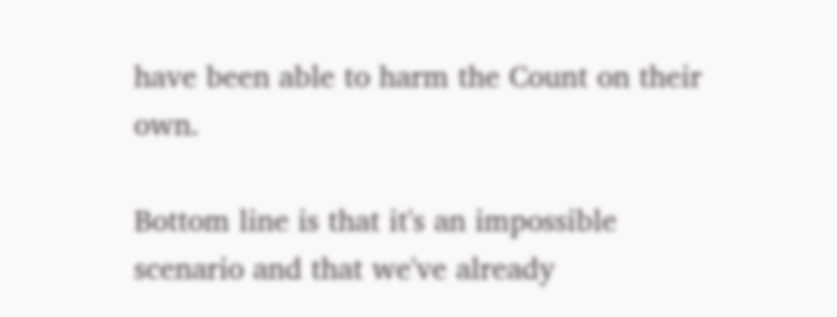have been able to harm the Count on their own.

Bottom line is that it's an impossible scenario and that we've already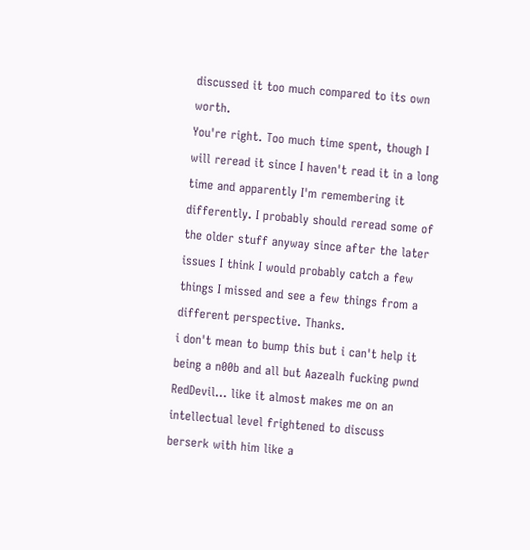discussed it too much compared to its own worth.
You're right. Too much time spent, though I will reread it since I haven't read it in a long time and apparently I'm remembering it differently. I probably should reread some of the older stuff anyway since after the later issues I think I would probably catch a few things I missed and see a few things from a different perspective. Thanks.
i don't mean to bump this but i can't help it being a n00b and all but Aazealh fucking pwnd RedDevil... like it almost makes me on an intellectual level frightened to discuss berserk with him like a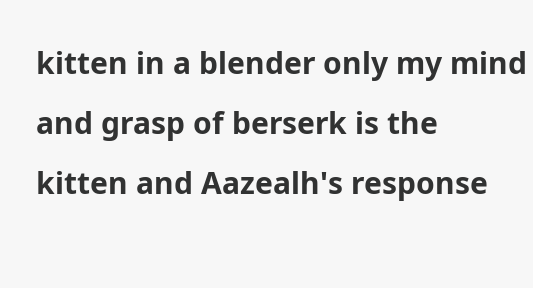kitten in a blender only my mind and grasp of berserk is the kitten and Aazealh's response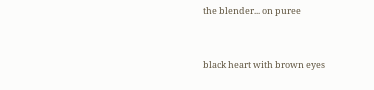the blender... on puree


black heart with brown eyes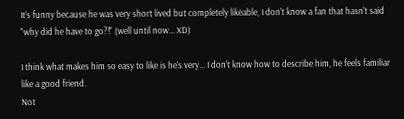It's funny because he was very short lived but completely likeable, I don't know a fan that hasn't said "why did he have to go?!" (well until now... XD)

I think what makes him so easy to like is he's very... I don't know how to describe him, he feels familiar like a good friend.
Not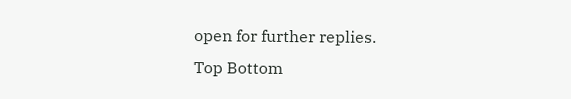open for further replies.
Top Bottom